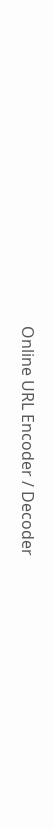Online URL Encoder / Decoder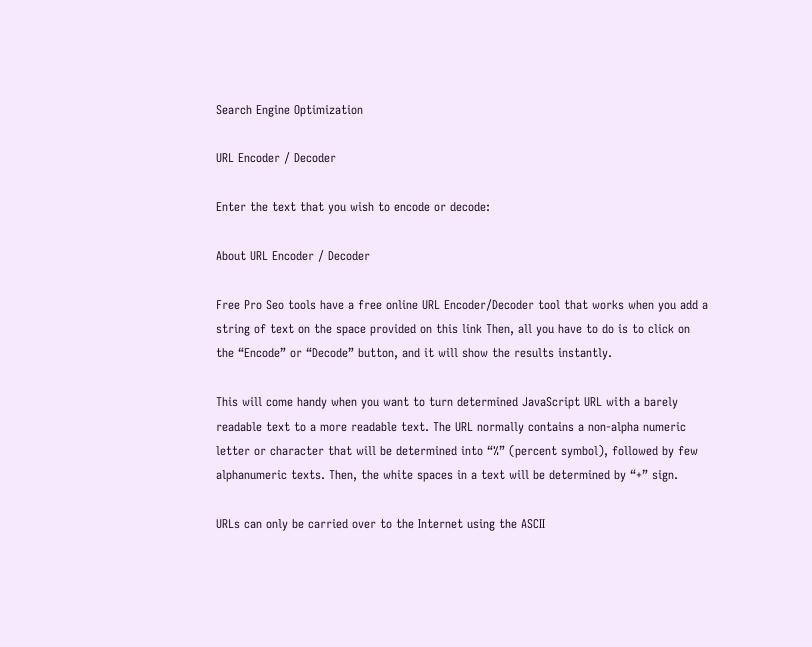Search Engine Optimization

URL Encoder / Decoder

Enter the text that you wish to encode or decode:

About URL Encoder / Decoder

Free Pro Seo tools have a free online URL Encoder/Decoder tool that works when you add a string of text on the space provided on this link Then, all you have to do is to click on the “Encode” or “Decode” button, and it will show the results instantly.

This will come handy when you want to turn determined JavaScript URL with a barely readable text to a more readable text. The URL normally contains a non-alpha numeric letter or character that will be determined into “%” (percent symbol), followed by few alphanumeric texts. Then, the white spaces in a text will be determined by “+” sign.

URLs can only be carried over to the Internet using the ASCII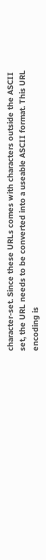character-set. Since these URLs comes with characters outside the ASCII set, the URL needs to be converted into a useable ASCII format. This URL encoding is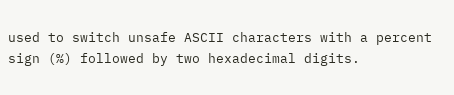used to switch unsafe ASCII characters with a percent sign (%) followed by two hexadecimal digits.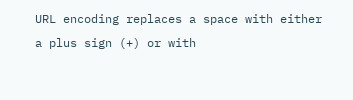URL encoding replaces a space with either a plus sign (+) or with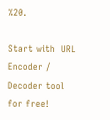%20.

Start with  URL Encoder / Decoder tool for free!